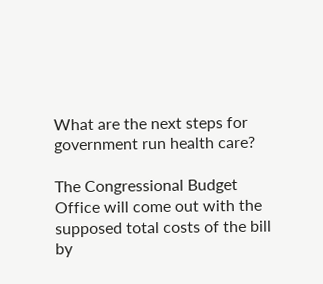What are the next steps for government run health care?

The Congressional Budget Office will come out with the supposed total costs of the bill by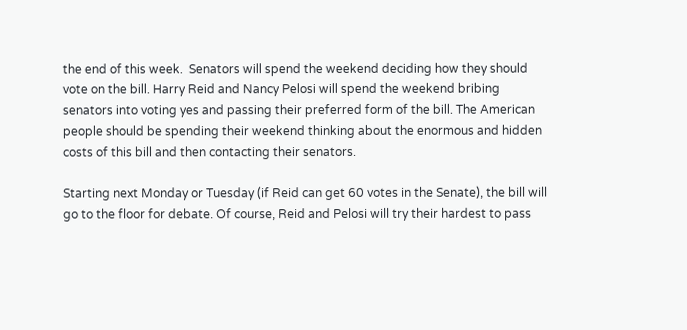the end of this week.  Senators will spend the weekend deciding how they should vote on the bill. Harry Reid and Nancy Pelosi will spend the weekend bribing senators into voting yes and passing their preferred form of the bill. The American people should be spending their weekend thinking about the enormous and hidden costs of this bill and then contacting their senators.

Starting next Monday or Tuesday (if Reid can get 60 votes in the Senate), the bill will go to the floor for debate. Of course, Reid and Pelosi will try their hardest to pass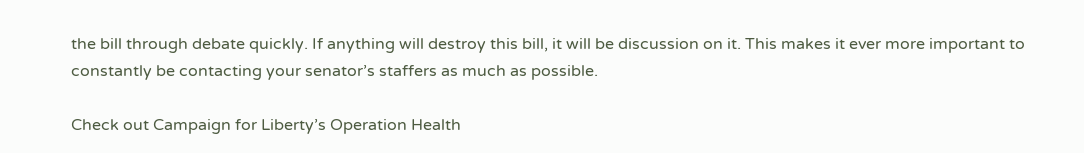the bill through debate quickly. If anything will destroy this bill, it will be discussion on it. This makes it ever more important to constantly be contacting your senator’s staffers as much as possible.

Check out Campaign for Liberty’s Operation Health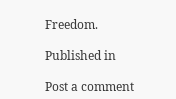Freedom.

Published in

Post a comment